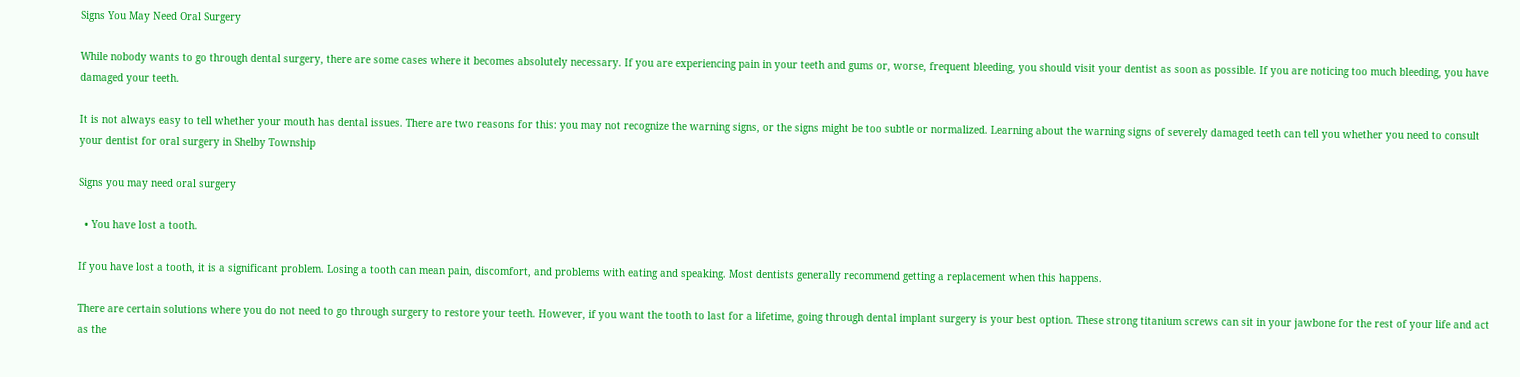Signs You May Need Oral Surgery

While nobody wants to go through dental surgery, there are some cases where it becomes absolutely necessary. If you are experiencing pain in your teeth and gums or, worse, frequent bleeding, you should visit your dentist as soon as possible. If you are noticing too much bleeding, you have damaged your teeth.

It is not always easy to tell whether your mouth has dental issues. There are two reasons for this: you may not recognize the warning signs, or the signs might be too subtle or normalized. Learning about the warning signs of severely damaged teeth can tell you whether you need to consult your dentist for oral surgery in Shelby Township

Signs you may need oral surgery

  • You have lost a tooth.

If you have lost a tooth, it is a significant problem. Losing a tooth can mean pain, discomfort, and problems with eating and speaking. Most dentists generally recommend getting a replacement when this happens.

There are certain solutions where you do not need to go through surgery to restore your teeth. However, if you want the tooth to last for a lifetime, going through dental implant surgery is your best option. These strong titanium screws can sit in your jawbone for the rest of your life and act as the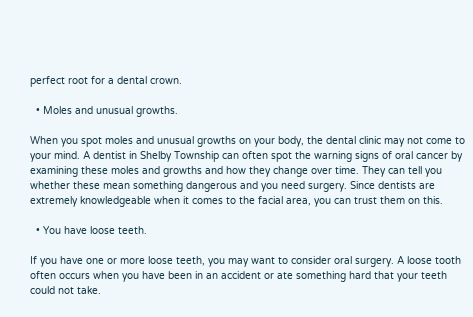perfect root for a dental crown.

  • Moles and unusual growths.

When you spot moles and unusual growths on your body, the dental clinic may not come to your mind. A dentist in Shelby Township can often spot the warning signs of oral cancer by examining these moles and growths and how they change over time. They can tell you whether these mean something dangerous and you need surgery. Since dentists are extremely knowledgeable when it comes to the facial area, you can trust them on this.

  • You have loose teeth.

If you have one or more loose teeth, you may want to consider oral surgery. A loose tooth often occurs when you have been in an accident or ate something hard that your teeth could not take.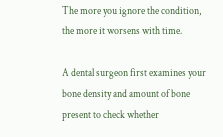The more you ignore the condition, the more it worsens with time.

A dental surgeon first examines your bone density and amount of bone present to check whether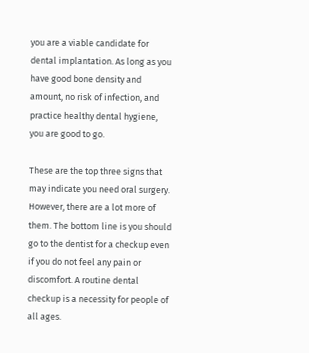you are a viable candidate for dental implantation. As long as you have good bone density and amount, no risk of infection, and practice healthy dental hygiene, you are good to go.

These are the top three signs that may indicate you need oral surgery. However, there are a lot more of them. The bottom line is you should go to the dentist for a checkup even if you do not feel any pain or discomfort. A routine dental checkup is a necessity for people of all ages.